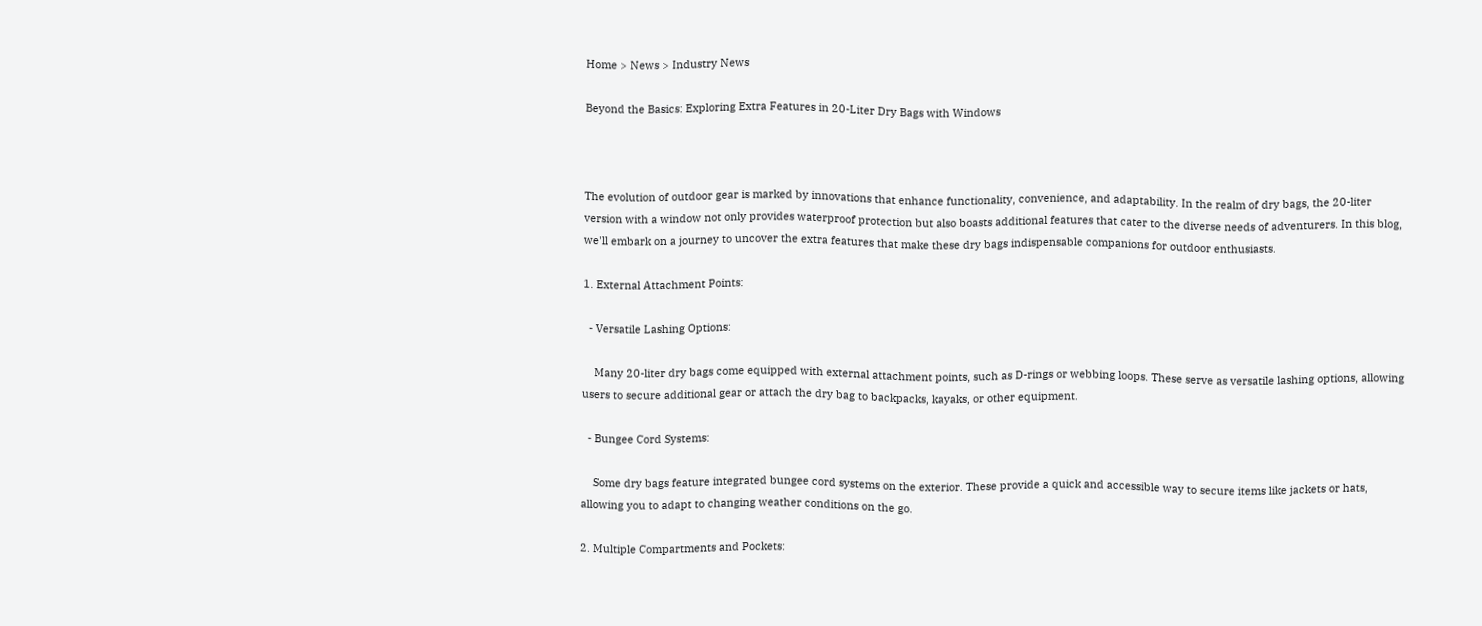Home > News > Industry News

Beyond the Basics: Exploring Extra Features in 20-Liter Dry Bags with Windows



The evolution of outdoor gear is marked by innovations that enhance functionality, convenience, and adaptability. In the realm of dry bags, the 20-liter version with a window not only provides waterproof protection but also boasts additional features that cater to the diverse needs of adventurers. In this blog, we'll embark on a journey to uncover the extra features that make these dry bags indispensable companions for outdoor enthusiasts.

1. External Attachment Points:

  - Versatile Lashing Options:

    Many 20-liter dry bags come equipped with external attachment points, such as D-rings or webbing loops. These serve as versatile lashing options, allowing users to secure additional gear or attach the dry bag to backpacks, kayaks, or other equipment.

  - Bungee Cord Systems:

    Some dry bags feature integrated bungee cord systems on the exterior. These provide a quick and accessible way to secure items like jackets or hats, allowing you to adapt to changing weather conditions on the go.

2. Multiple Compartments and Pockets: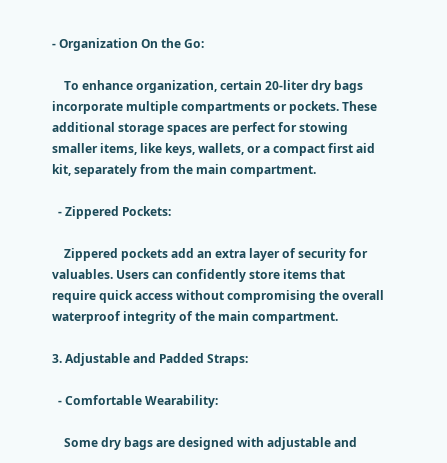- Organization On the Go:

    To enhance organization, certain 20-liter dry bags incorporate multiple compartments or pockets. These additional storage spaces are perfect for stowing smaller items, like keys, wallets, or a compact first aid kit, separately from the main compartment.

  - Zippered Pockets:

    Zippered pockets add an extra layer of security for valuables. Users can confidently store items that require quick access without compromising the overall waterproof integrity of the main compartment.

3. Adjustable and Padded Straps:

  - Comfortable Wearability:

    Some dry bags are designed with adjustable and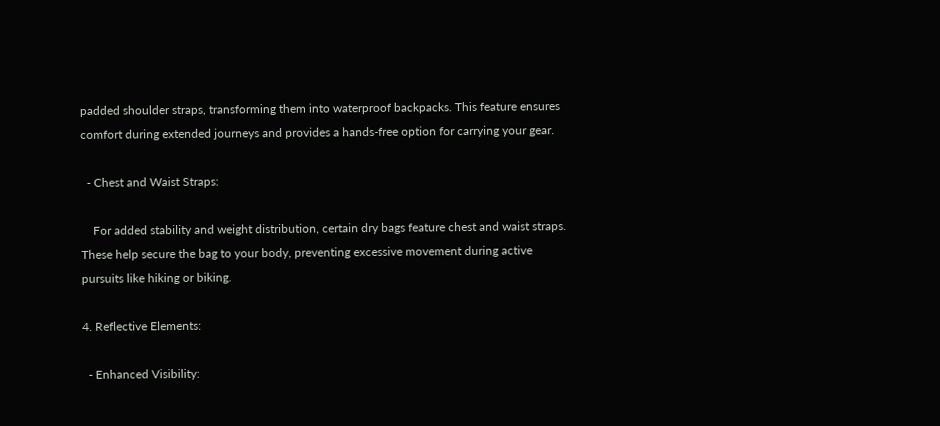padded shoulder straps, transforming them into waterproof backpacks. This feature ensures comfort during extended journeys and provides a hands-free option for carrying your gear.

  - Chest and Waist Straps:

    For added stability and weight distribution, certain dry bags feature chest and waist straps. These help secure the bag to your body, preventing excessive movement during active pursuits like hiking or biking.

4. Reflective Elements:

  - Enhanced Visibility: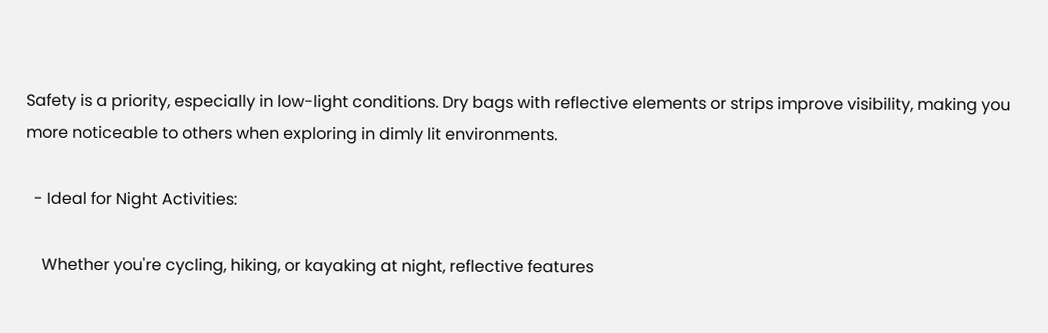Safety is a priority, especially in low-light conditions. Dry bags with reflective elements or strips improve visibility, making you more noticeable to others when exploring in dimly lit environments.

  - Ideal for Night Activities:

    Whether you're cycling, hiking, or kayaking at night, reflective features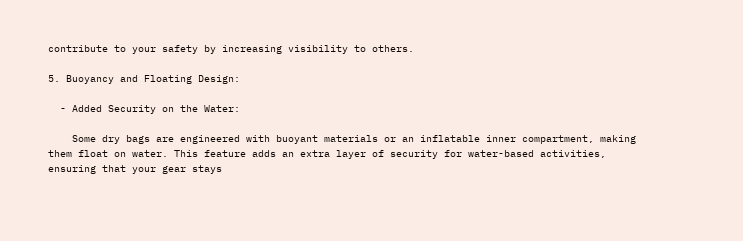contribute to your safety by increasing visibility to others.

5. Buoyancy and Floating Design:

  - Added Security on the Water:

    Some dry bags are engineered with buoyant materials or an inflatable inner compartment, making them float on water. This feature adds an extra layer of security for water-based activities, ensuring that your gear stays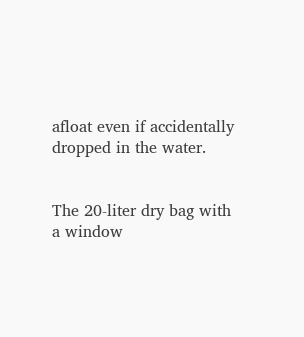afloat even if accidentally dropped in the water.


The 20-liter dry bag with a window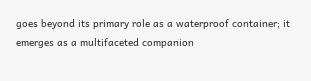goes beyond its primary role as a waterproof container; it emerges as a multifaceted companion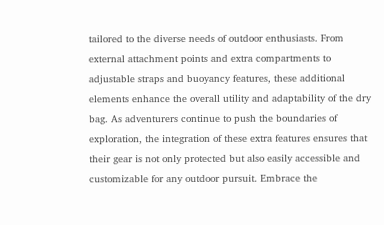tailored to the diverse needs of outdoor enthusiasts. From external attachment points and extra compartments to adjustable straps and buoyancy features, these additional elements enhance the overall utility and adaptability of the dry bag. As adventurers continue to push the boundaries of exploration, the integration of these extra features ensures that their gear is not only protected but also easily accessible and customizable for any outdoor pursuit. Embrace the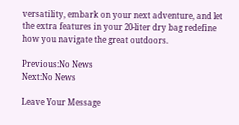versatility, embark on your next adventure, and let the extra features in your 20-liter dry bag redefine how you navigate the great outdoors.

Previous:No News
Next:No News

Leave Your Message